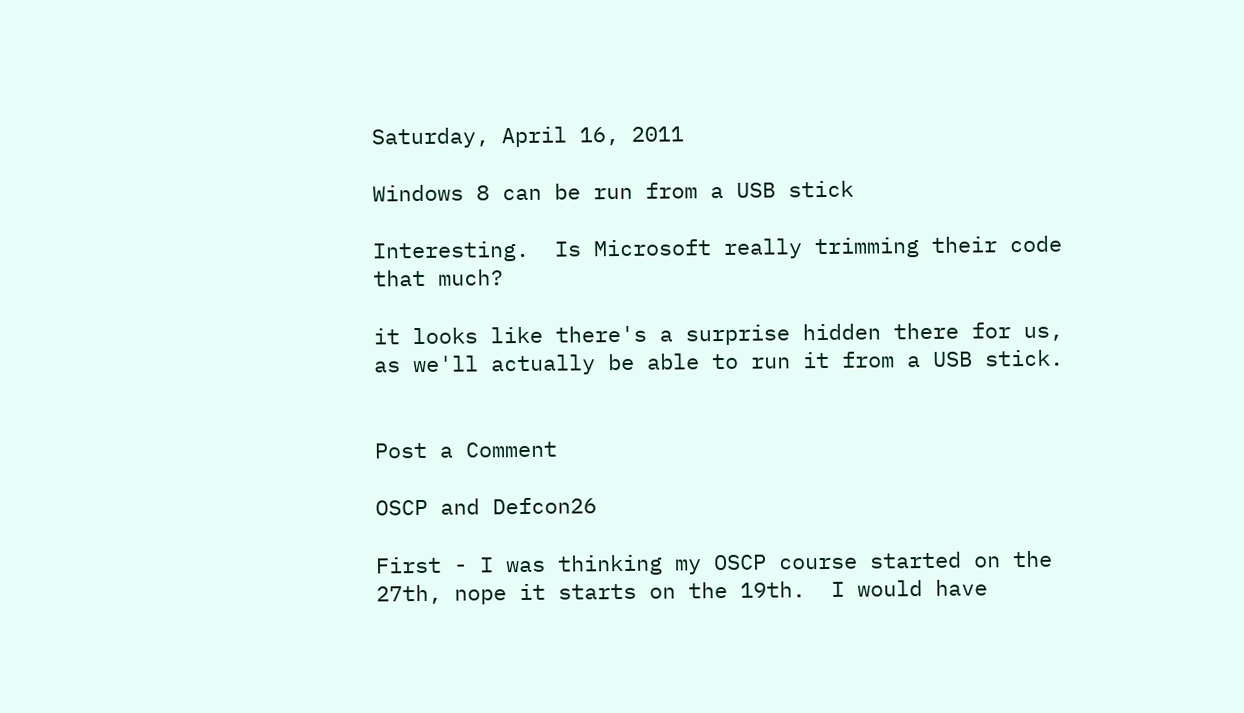Saturday, April 16, 2011

Windows 8 can be run from a USB stick

Interesting.  Is Microsoft really trimming their code that much?

it looks like there's a surprise hidden there for us, as we'll actually be able to run it from a USB stick.


Post a Comment

OSCP and Defcon26

First - I was thinking my OSCP course started on the 27th, nope it starts on the 19th.  I would have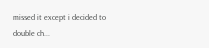missed it except i decided to double ch...